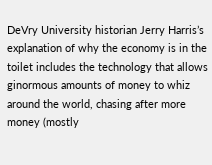DeVry University historian Jerry Harris’s explanation of why the economy is in the toilet includes the technology that allows ginormous amounts of money to whiz around the world, chasing after more money (mostly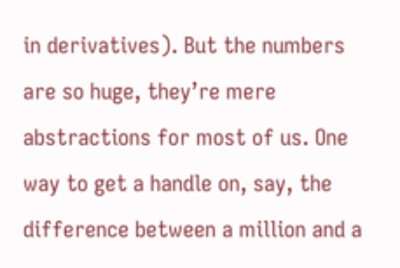in derivatives). But the numbers are so huge, they’re mere abstractions for most of us. One way to get a handle on, say, the difference between a million and a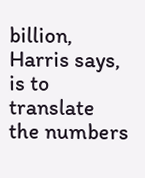billion, Harris says, is to translate the numbers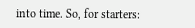into time. So, for starters: